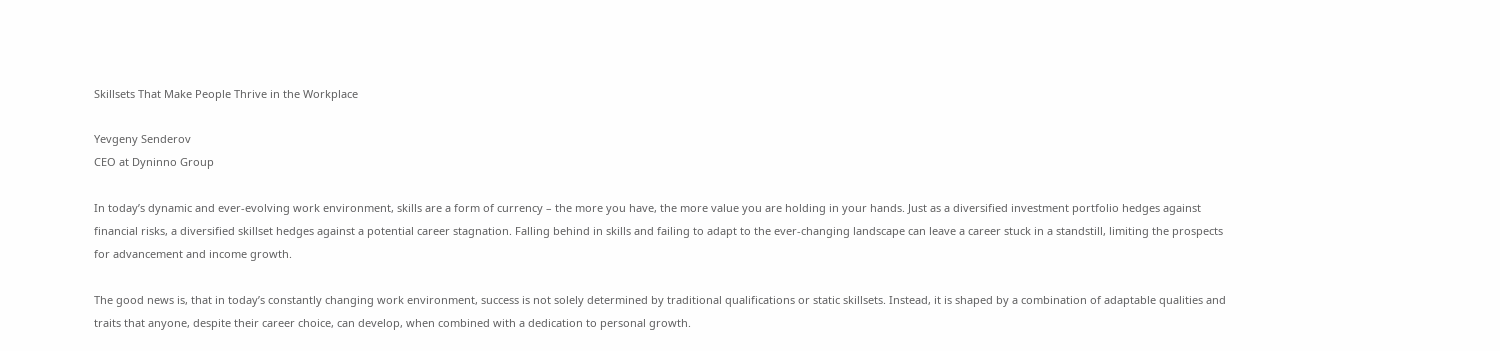Skillsets That Make People Thrive in the Workplace

Yevgeny Senderov
CEO at Dyninno Group

In today’s dynamic and ever-evolving work environment, skills are a form of currency – the more you have, the more value you are holding in your hands. Just as a diversified investment portfolio hedges against financial risks, a diversified skillset hedges against a potential career stagnation. Falling behind in skills and failing to adapt to the ever-changing landscape can leave a career stuck in a standstill, limiting the prospects for advancement and income growth.

The good news is, that in today’s constantly changing work environment, success is not solely determined by traditional qualifications or static skillsets. Instead, it is shaped by a combination of adaptable qualities and traits that anyone, despite their career choice, can develop, when combined with a dedication to personal growth.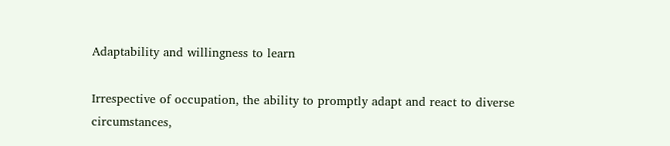Adaptability and willingness to learn

Irrespective of occupation, the ability to promptly adapt and react to diverse circumstances,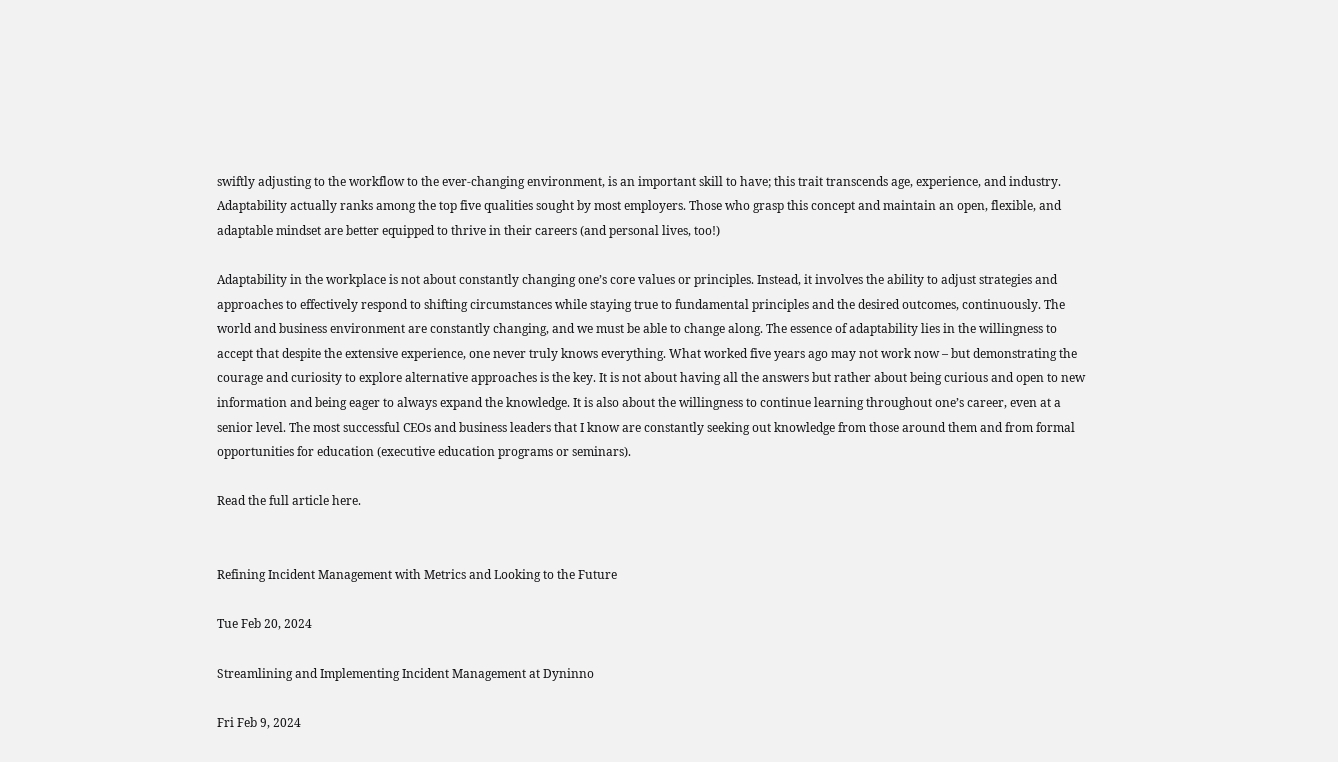swiftly adjusting to the workflow to the ever-changing environment, is an important skill to have; this trait transcends age, experience, and industry. Adaptability actually ranks among the top five qualities sought by most employers. Those who grasp this concept and maintain an open, flexible, and adaptable mindset are better equipped to thrive in their careers (and personal lives, too!)

Adaptability in the workplace is not about constantly changing one’s core values or principles. Instead, it involves the ability to adjust strategies and approaches to effectively respond to shifting circumstances while staying true to fundamental principles and the desired outcomes, continuously. The world and business environment are constantly changing, and we must be able to change along. The essence of adaptability lies in the willingness to accept that despite the extensive experience, one never truly knows everything. What worked five years ago may not work now – but demonstrating the courage and curiosity to explore alternative approaches is the key. It is not about having all the answers but rather about being curious and open to new information and being eager to always expand the knowledge. It is also about the willingness to continue learning throughout one’s career, even at a senior level. The most successful CEOs and business leaders that I know are constantly seeking out knowledge from those around them and from formal opportunities for education (executive education programs or seminars).

Read the full article here.


Refining Incident Management with Metrics and Looking to the Future

Tue Feb 20, 2024

Streamlining and Implementing Incident Management at Dyninno

Fri Feb 9, 2024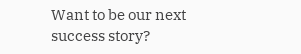Want to be our next success story?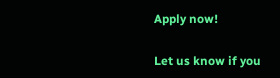Apply now!

Let us know if you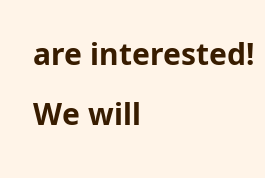are interested! We will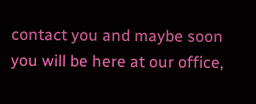contact you and maybe soon you will be here at our office,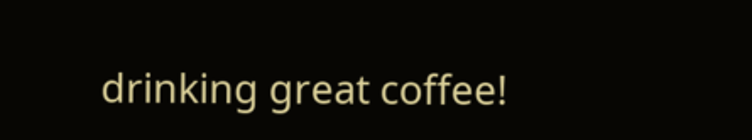drinking great coffee!